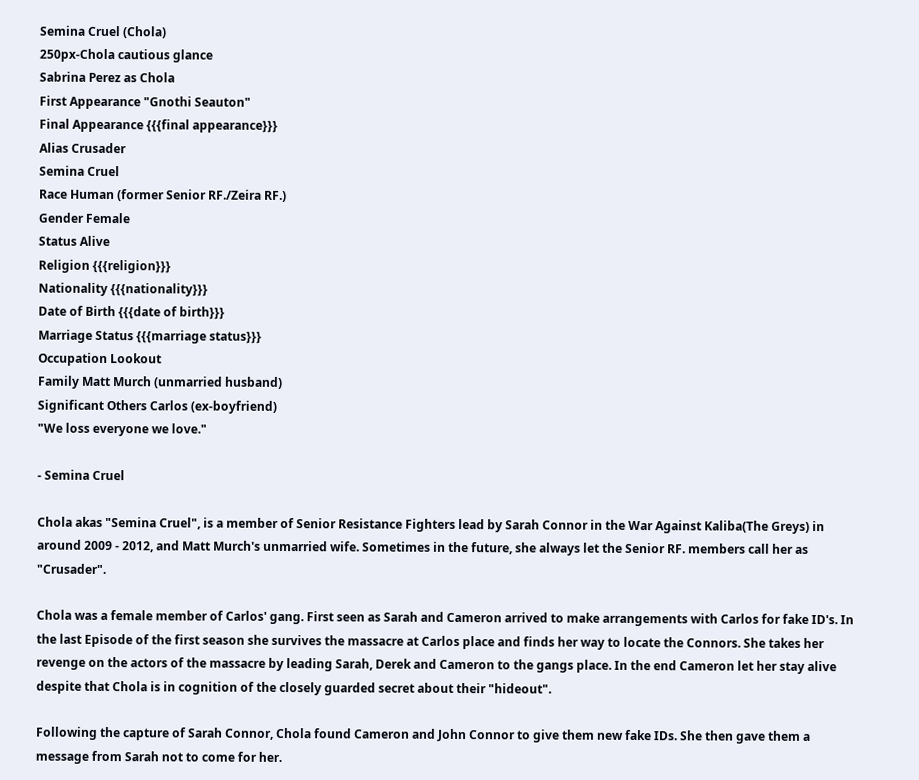Semina Cruel (Chola)
250px-Chola cautious glance
Sabrina Perez as Chola
First Appearance "Gnothi Seauton"
Final Appearance {{{final appearance}}}
Alias Crusader
Semina Cruel
Race Human (former Senior RF./Zeira RF.)
Gender Female
Status Alive
Religion {{{religion}}}
Nationality {{{nationality}}}
Date of Birth {{{date of birth}}}
Marriage Status {{{marriage status}}}
Occupation Lookout
Family Matt Murch (unmarried husband)
Significant Others Carlos (ex-boyfriend)
"We loss everyone we love."

- Semina Cruel

Chola akas "Semina Cruel", is a member of Senior Resistance Fighters lead by Sarah Connor in the War Against Kaliba(The Greys) in around 2009 - 2012, and Matt Murch's unmarried wife. Sometimes in the future, she always let the Senior RF. members call her as "Crusader".

Chola was a female member of Carlos' gang. First seen as Sarah and Cameron arrived to make arrangements with Carlos for fake ID's. In the last Episode of the first season she survives the massacre at Carlos place and finds her way to locate the Connors. She takes her revenge on the actors of the massacre by leading Sarah, Derek and Cameron to the gangs place. In the end Cameron let her stay alive despite that Chola is in cognition of the closely guarded secret about their "hideout".

Following the capture of Sarah Connor, Chola found Cameron and John Connor to give them new fake IDs. She then gave them a message from Sarah not to come for her.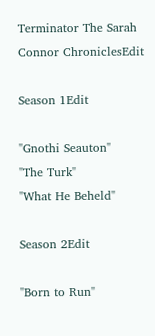Terminator The Sarah Connor ChroniclesEdit

Season 1Edit

"Gnothi Seauton"
"The Turk"
"What He Beheld"

Season 2Edit

"Born to Run"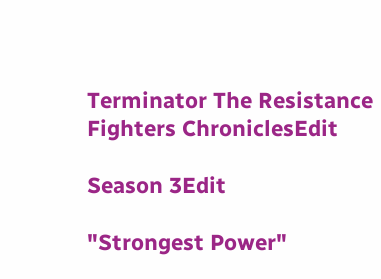Terminator The Resistance Fighters ChroniclesEdit

Season 3Edit

"Strongest Power"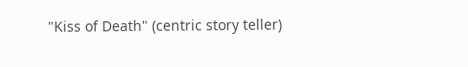"Kiss of Death" (centric story teller)